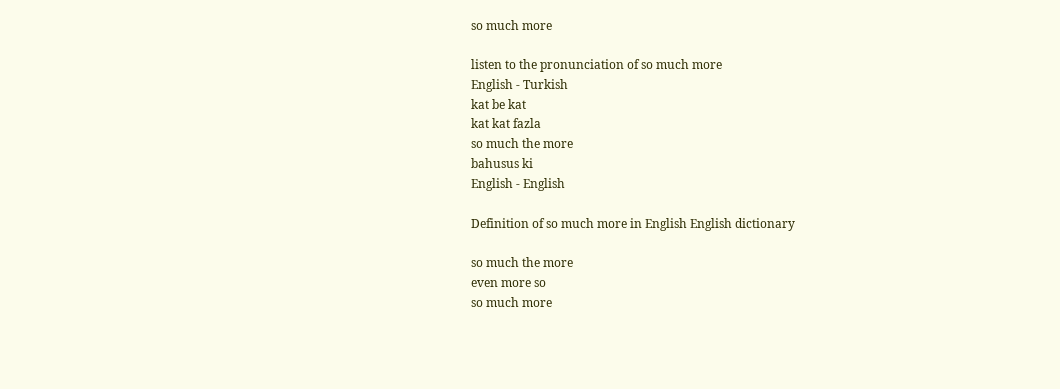so much more

listen to the pronunciation of so much more
English - Turkish
kat be kat
kat kat fazla
so much the more
bahusus ki
English - English

Definition of so much more in English English dictionary

so much the more
even more so
so much more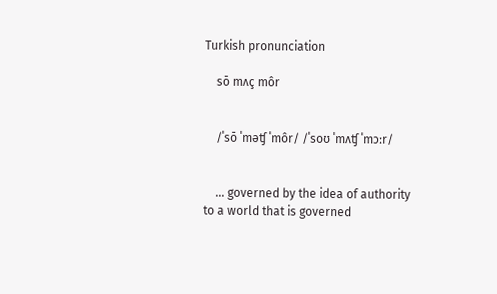Turkish pronunciation

    sō mʌç môr


    /ˈsō ˈməʧ ˈmôr/ /ˈsoʊ ˈmʌʧ ˈmɔːr/


    ... governed by the idea of authority to a world that is governed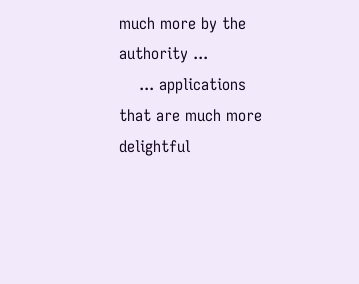much more by the authority ...
    ... applications that are much more delightful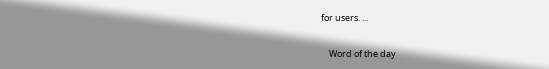for users. ...

    Word of the day